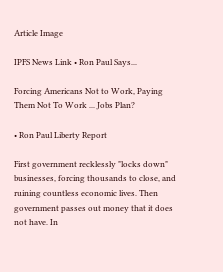Article Image

IPFS News Link • Ron Paul Says...

Forcing Americans Not to Work, Paying Them Not To Work ... Jobs Plan?

• Ron Paul Liberty Report

First government recklessly "locks down" businesses, forcing thousands to close, and ruining countless economic lives. Then government passes out money that it does not have. In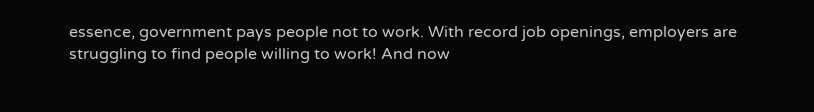essence, government pays people not to work. With record job openings, employers are struggling to find people willing to work! And now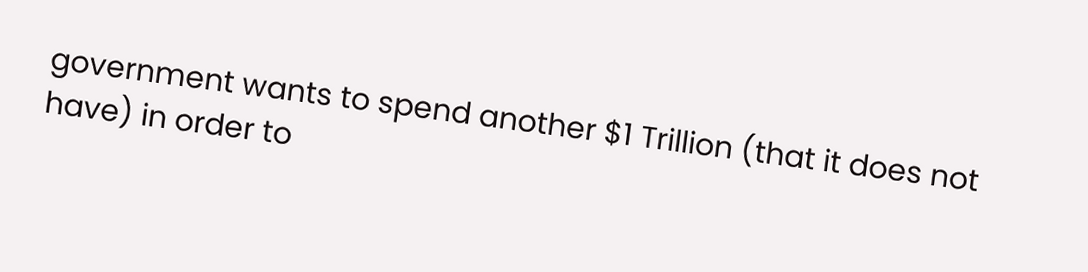government wants to spend another $1 Trillion (that it does not have) in order to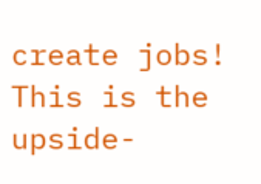create jobs! This is the upside-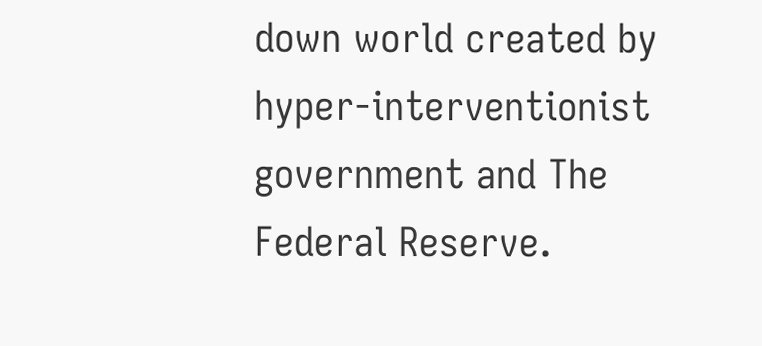down world created by hyper-interventionist government and The Federal Reserve.